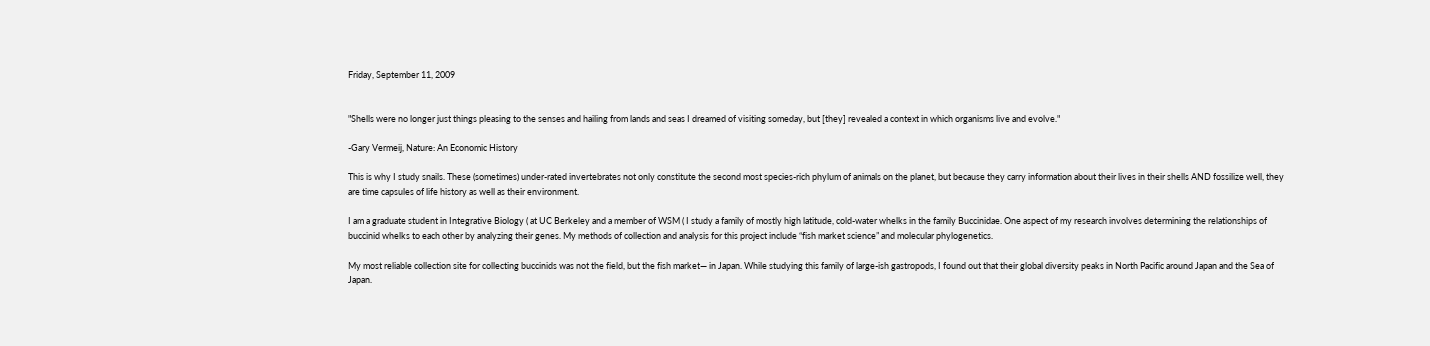Friday, September 11, 2009


"Shells were no longer just things pleasing to the senses and hailing from lands and seas I dreamed of visiting someday, but [they] revealed a context in which organisms live and evolve."

-Gary Vermeij, Nature: An Economic History

This is why I study snails. These (sometimes) under-rated invertebrates not only constitute the second most species-rich phylum of animals on the planet, but because they carry information about their lives in their shells AND fossilize well, they are time capsules of life history as well as their environment.

I am a graduate student in Integrative Biology ( at UC Berkeley and a member of WSM ( I study a family of mostly high latitude, cold-water whelks in the family Buccinidae. One aspect of my research involves determining the relationships of buccinid whelks to each other by analyzing their genes. My methods of collection and analysis for this project include “fish market science” and molecular phylogenetics.

My most reliable collection site for collecting buccinids was not the field, but the fish market— in Japan. While studying this family of large-ish gastropods, I found out that their global diversity peaks in North Pacific around Japan and the Sea of Japan.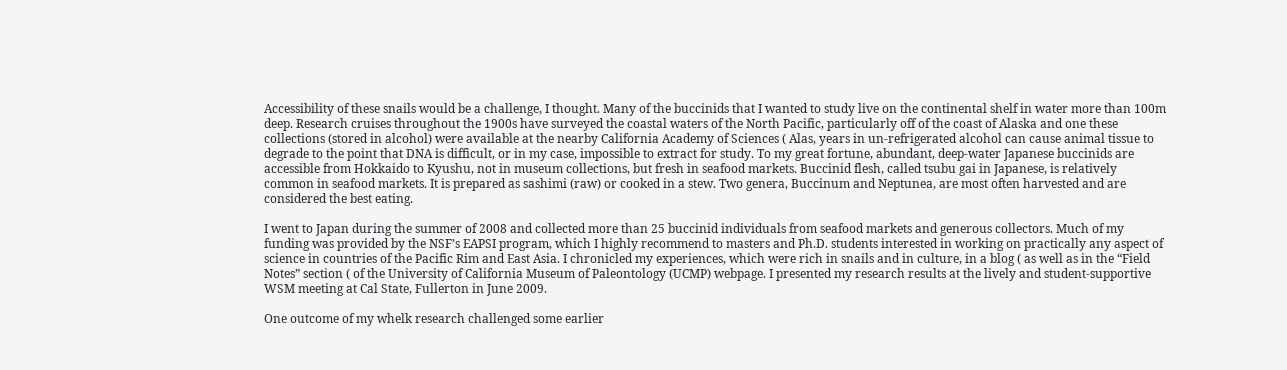Accessibility of these snails would be a challenge, I thought. Many of the buccinids that I wanted to study live on the continental shelf in water more than 100m deep. Research cruises throughout the 1900s have surveyed the coastal waters of the North Pacific, particularly off of the coast of Alaska and one these collections (stored in alcohol) were available at the nearby California Academy of Sciences ( Alas, years in un-refrigerated alcohol can cause animal tissue to degrade to the point that DNA is difficult, or in my case, impossible to extract for study. To my great fortune, abundant, deep-water Japanese buccinids are accessible from Hokkaido to Kyushu, not in museum collections, but fresh in seafood markets. Buccinid flesh, called tsubu gai in Japanese, is relatively common in seafood markets. It is prepared as sashimi (raw) or cooked in a stew. Two genera, Buccinum and Neptunea, are most often harvested and are considered the best eating.

I went to Japan during the summer of 2008 and collected more than 25 buccinid individuals from seafood markets and generous collectors. Much of my funding was provided by the NSF’s EAPSI program, which I highly recommend to masters and Ph.D. students interested in working on practically any aspect of science in countries of the Pacific Rim and East Asia. I chronicled my experiences, which were rich in snails and in culture, in a blog ( as well as in the “Field Notes” section ( of the University of California Museum of Paleontology (UCMP) webpage. I presented my research results at the lively and student-supportive WSM meeting at Cal State, Fullerton in June 2009.

One outcome of my whelk research challenged some earlier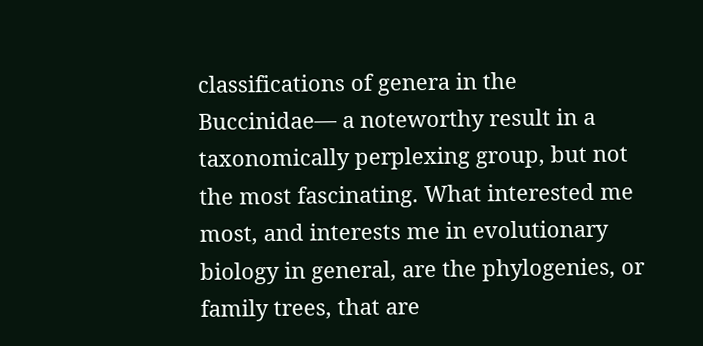classifications of genera in the Buccinidae— a noteworthy result in a taxonomically perplexing group, but not the most fascinating. What interested me most, and interests me in evolutionary biology in general, are the phylogenies, or family trees, that are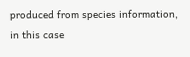produced from species information, in this case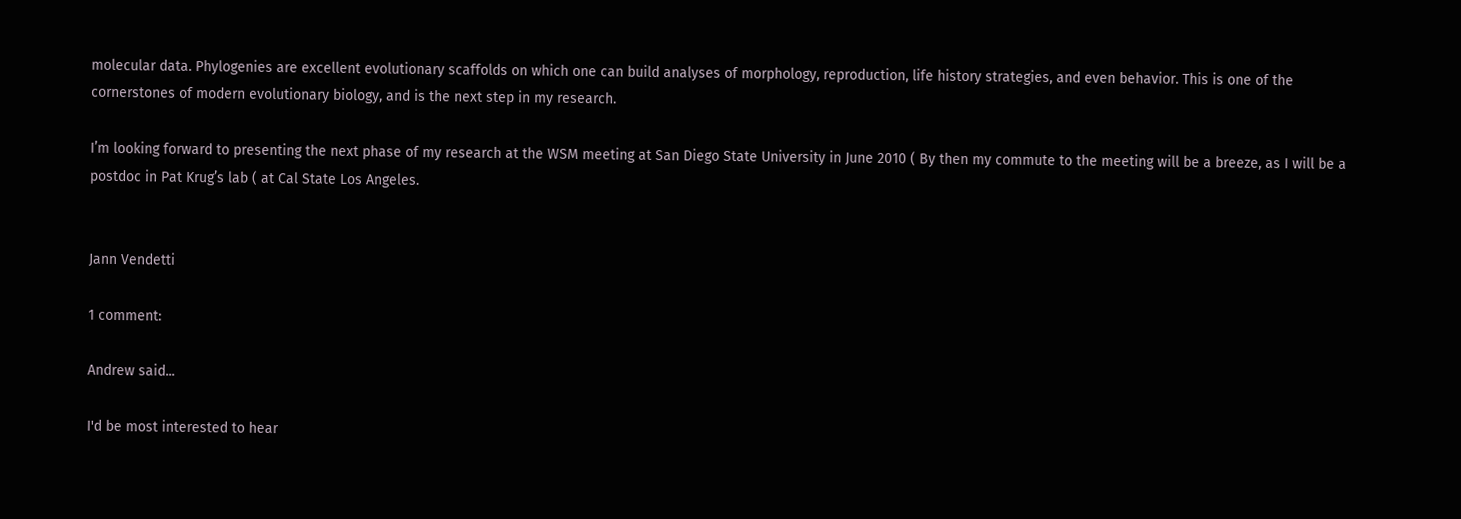molecular data. Phylogenies are excellent evolutionary scaffolds on which one can build analyses of morphology, reproduction, life history strategies, and even behavior. This is one of the cornerstones of modern evolutionary biology, and is the next step in my research.

I’m looking forward to presenting the next phase of my research at the WSM meeting at San Diego State University in June 2010 ( By then my commute to the meeting will be a breeze, as I will be a postdoc in Pat Krug’s lab ( at Cal State Los Angeles.


Jann Vendetti

1 comment:

Andrew said...

I'd be most interested to hear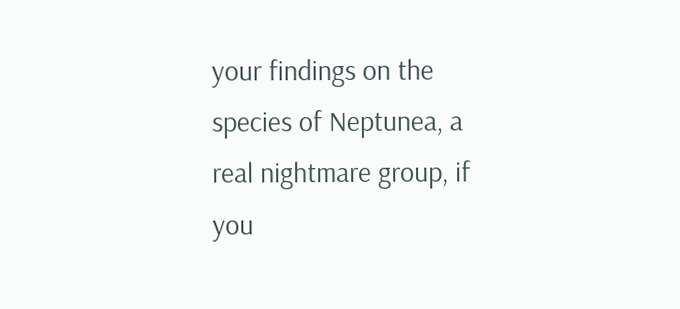your findings on the species of Neptunea, a real nightmare group, if you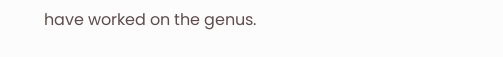have worked on the genus.